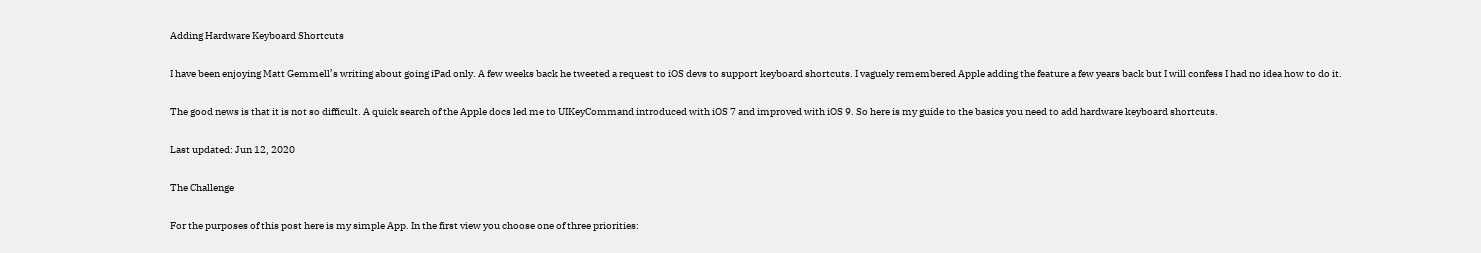Adding Hardware Keyboard Shortcuts

I have been enjoying Matt Gemmell’s writing about going iPad only. A few weeks back he tweeted a request to iOS devs to support keyboard shortcuts. I vaguely remembered Apple adding the feature a few years back but I will confess I had no idea how to do it.

The good news is that it is not so difficult. A quick search of the Apple docs led me to UIKeyCommand introduced with iOS 7 and improved with iOS 9. So here is my guide to the basics you need to add hardware keyboard shortcuts.

Last updated: Jun 12, 2020

The Challenge

For the purposes of this post here is my simple App. In the first view you choose one of three priorities: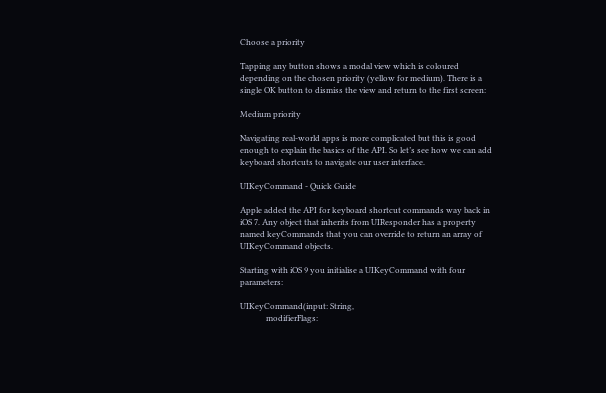Choose a priority

Tapping any button shows a modal view which is coloured depending on the chosen priority (yellow for medium). There is a single OK button to dismiss the view and return to the first screen:

Medium priority

Navigating real-world apps is more complicated but this is good enough to explain the basics of the API. So let’s see how we can add keyboard shortcuts to navigate our user interface.

UIKeyCommand - Quick Guide

Apple added the API for keyboard shortcut commands way back in iOS 7. Any object that inherits from UIResponder has a property named keyCommands that you can override to return an array of UIKeyCommand objects.

Starting with iOS 9 you initialise a UIKeyCommand with four parameters:

UIKeyCommand(input: String,
             modifierFlags: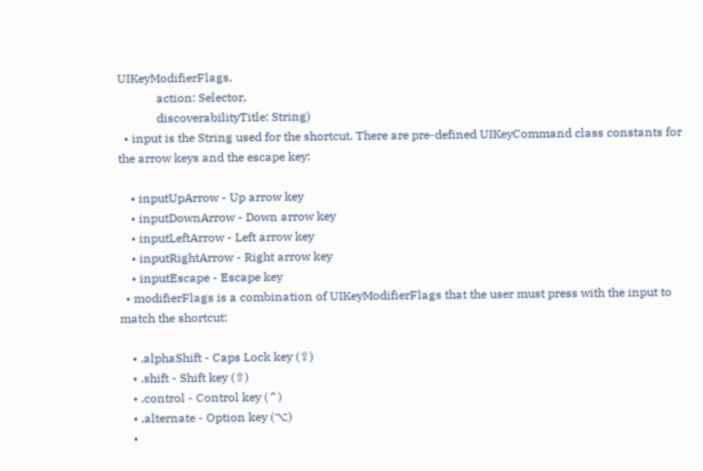UIKeyModifierFlags,
             action: Selector,
             discoverabilityTitle: String)
  • input is the String used for the shortcut. There are pre-defined UIKeyCommand class constants for the arrow keys and the escape key:

    • inputUpArrow - Up arrow key
    • inputDownArrow - Down arrow key
    • inputLeftArrow - Left arrow key
    • inputRightArrow - Right arrow key
    • inputEscape - Escape key
  • modifierFlags is a combination of UIKeyModifierFlags that the user must press with the input to match the shortcut:

    • .alphaShift - Caps Lock key (⇪)
    • .shift - Shift key (⇧)
    • .control - Control key (⌃)
    • .alternate - Option key (⌥)
    •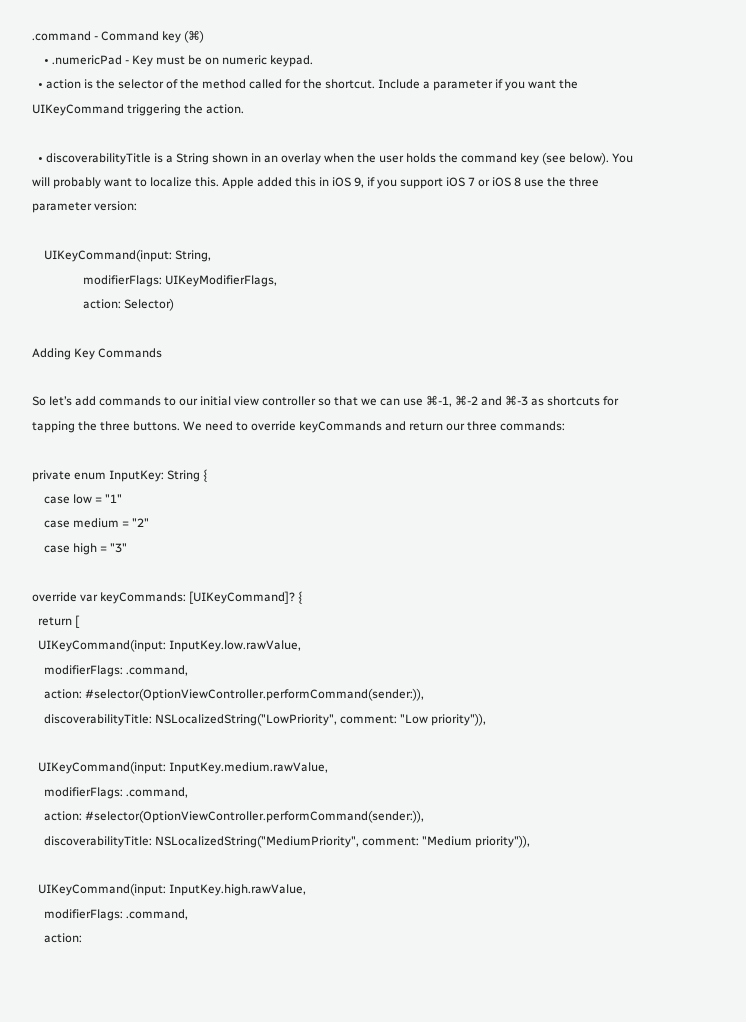.command - Command key (⌘)
    • .numericPad - Key must be on numeric keypad.
  • action is the selector of the method called for the shortcut. Include a parameter if you want the UIKeyCommand triggering the action.

  • discoverabilityTitle is a String shown in an overlay when the user holds the command key (see below). You will probably want to localize this. Apple added this in iOS 9, if you support iOS 7 or iOS 8 use the three parameter version:

    UIKeyCommand(input: String,
                 modifierFlags: UIKeyModifierFlags,
                 action: Selector)

Adding Key Commands

So let’s add commands to our initial view controller so that we can use ⌘-1, ⌘-2 and ⌘-3 as shortcuts for tapping the three buttons. We need to override keyCommands and return our three commands:

private enum InputKey: String {
    case low = "1"
    case medium = "2"
    case high = "3"

override var keyCommands: [UIKeyCommand]? {
  return [
  UIKeyCommand(input: InputKey.low.rawValue,
    modifierFlags: .command,
    action: #selector(OptionViewController.performCommand(sender:)),
    discoverabilityTitle: NSLocalizedString("LowPriority", comment: "Low priority")),

  UIKeyCommand(input: InputKey.medium.rawValue,
    modifierFlags: .command,
    action: #selector(OptionViewController.performCommand(sender:)),
    discoverabilityTitle: NSLocalizedString("MediumPriority", comment: "Medium priority")),

  UIKeyCommand(input: InputKey.high.rawValue,
    modifierFlags: .command,
    action: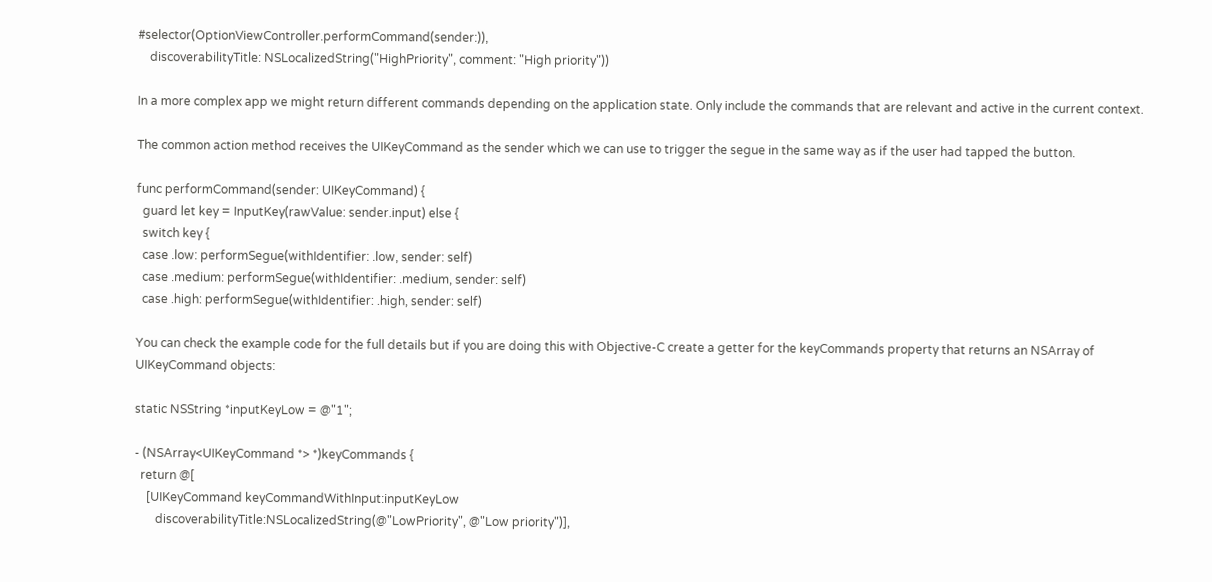#selector(OptionViewController.performCommand(sender:)),
    discoverabilityTitle: NSLocalizedString("HighPriority", comment: "High priority"))

In a more complex app we might return different commands depending on the application state. Only include the commands that are relevant and active in the current context.

The common action method receives the UIKeyCommand as the sender which we can use to trigger the segue in the same way as if the user had tapped the button.

func performCommand(sender: UIKeyCommand) {
  guard let key = InputKey(rawValue: sender.input) else {
  switch key {
  case .low: performSegue(withIdentifier: .low, sender: self)
  case .medium: performSegue(withIdentifier: .medium, sender: self)
  case .high: performSegue(withIdentifier: .high, sender: self)

You can check the example code for the full details but if you are doing this with Objective-C create a getter for the keyCommands property that returns an NSArray of UIKeyCommand objects:

static NSString *inputKeyLow = @"1";

- (NSArray<UIKeyCommand *> *)keyCommands {
  return @[
    [UIKeyCommand keyCommandWithInput:inputKeyLow
       discoverabilityTitle:NSLocalizedString(@"LowPriority", @"Low priority")],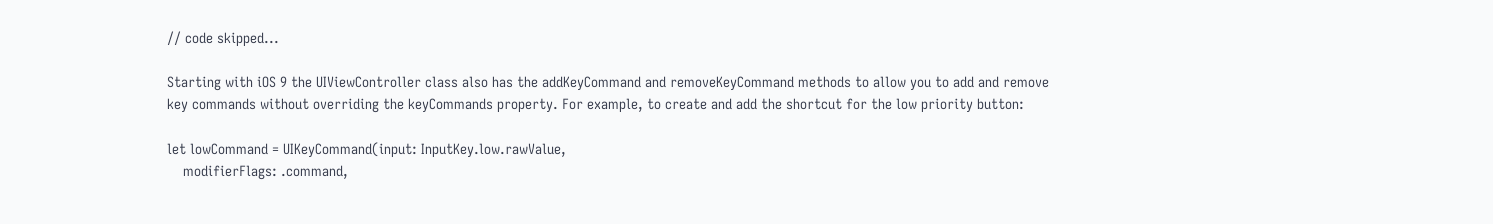// code skipped...

Starting with iOS 9 the UIViewController class also has the addKeyCommand and removeKeyCommand methods to allow you to add and remove key commands without overriding the keyCommands property. For example, to create and add the shortcut for the low priority button:

let lowCommand = UIKeyCommand(input: InputKey.low.rawValue,
    modifierFlags: .command,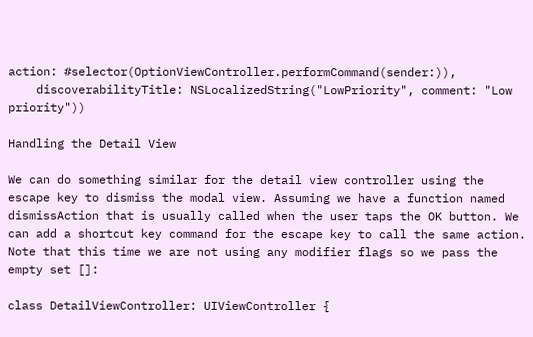action: #selector(OptionViewController.performCommand(sender:)),
    discoverabilityTitle: NSLocalizedString("LowPriority", comment: "Low priority"))

Handling the Detail View

We can do something similar for the detail view controller using the escape key to dismiss the modal view. Assuming we have a function named dismissAction that is usually called when the user taps the OK button. We can add a shortcut key command for the escape key to call the same action. Note that this time we are not using any modifier flags so we pass the empty set []:

class DetailViewController: UIViewController {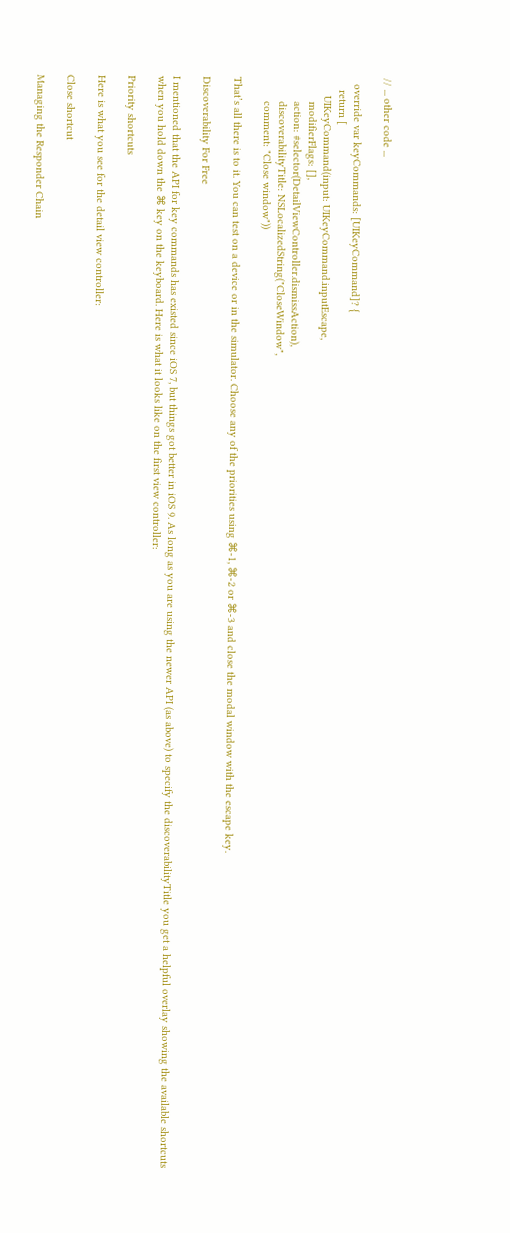// ... other code ...

  override var keyCommands: [UIKeyCommand]? {
    return [
      UIKeyCommand(input: UIKeyCommand.inputEscape,
        modifierFlags: [],
        action: #selector(DetailViewController.dismissAction),
        discoverabilityTitle: NSLocalizedString("CloseWindow",
        comment: "Close window"))

That’s all there is to it. You can test on a device or in the simulator. Choose any of the priorities using ⌘-1, ⌘-2 or ⌘-3 and close the modal window with the escape key.

Discoverability For Free

I mentioned that the API for key commands has existed since iOS 7, but things got better in iOS 9. As long as you are using the newer API (as above) to specify the discoverabilityTitle you get a helpful overlay showing the available shortcuts when you hold down the ⌘ key on the keyboard. Here is what it looks like on the first view controller:

Priority shortcuts

Here is what you see for the detail view controller:

Close shortcut

Managing the Responder Chain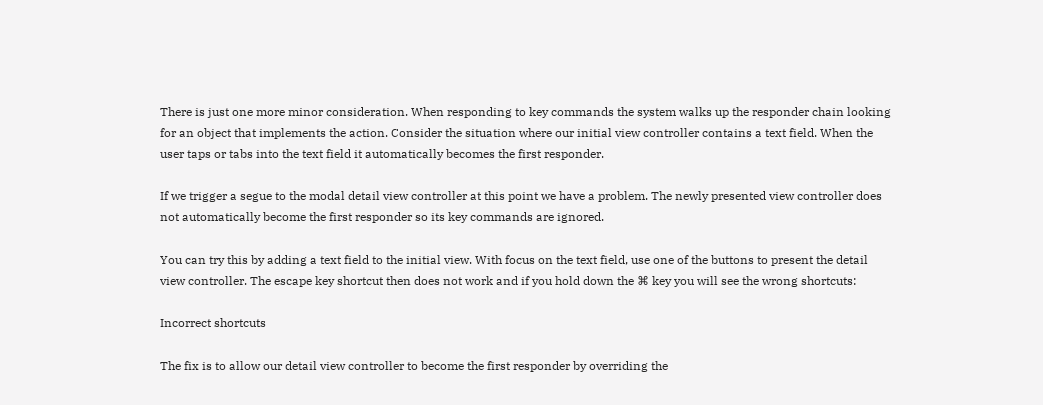There is just one more minor consideration. When responding to key commands the system walks up the responder chain looking for an object that implements the action. Consider the situation where our initial view controller contains a text field. When the user taps or tabs into the text field it automatically becomes the first responder.

If we trigger a segue to the modal detail view controller at this point we have a problem. The newly presented view controller does not automatically become the first responder so its key commands are ignored.

You can try this by adding a text field to the initial view. With focus on the text field, use one of the buttons to present the detail view controller. The escape key shortcut then does not work and if you hold down the ⌘ key you will see the wrong shortcuts:

Incorrect shortcuts

The fix is to allow our detail view controller to become the first responder by overriding the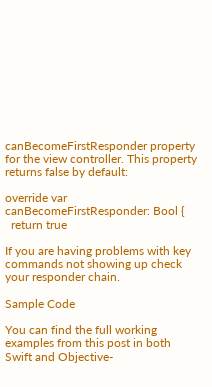canBecomeFirstResponder property for the view controller. This property returns false by default:

override var canBecomeFirstResponder: Bool {
  return true

If you are having problems with key commands not showing up check your responder chain.

Sample Code

You can find the full working examples from this post in both Swift and Objective-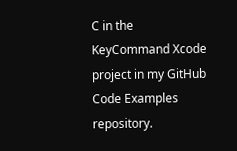C in the KeyCommand Xcode project in my GitHub Code Examples repository.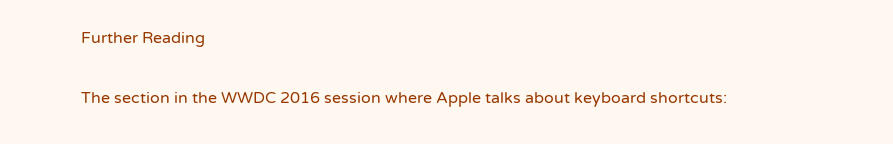Further Reading

The section in the WWDC 2016 session where Apple talks about keyboard shortcuts: